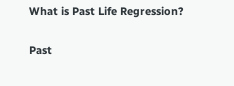What is Past Life Regression?

Past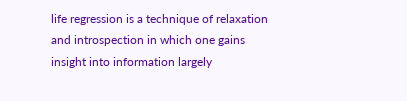life regression is a technique of relaxation and introspection in which one gains insight into information largely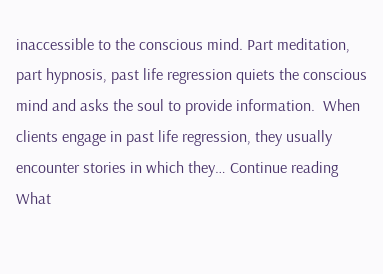inaccessible to the conscious mind. Part meditation, part hypnosis, past life regression quiets the conscious mind and asks the soul to provide information.  When clients engage in past life regression, they usually encounter stories in which they… Continue reading What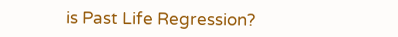is Past Life Regression?